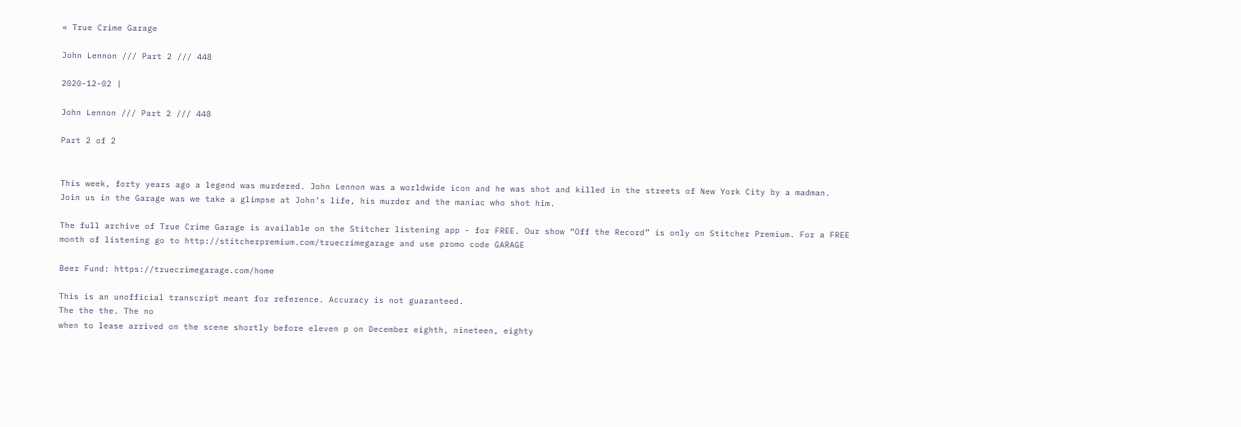« True Crime Garage

John Lennon /// Part 2 /// 448

2020-12-02 |

John Lennon /// Part 2 /// 448

Part 2 of 2


This week, forty years ago a legend was murdered. John Lennon was a worldwide icon and he was shot and killed in the streets of New York City by a madman. Join us in the Garage was we take a glimpse at John’s life, his murder and the maniac who shot him.

The full archive of True Crime Garage is available on the Stitcher listening app - for FREE. Our show “Off the Record” is only on Stitcher Premium. For a FREE month of listening go to http://stitcherpremium.com/truecrimegarage and use promo code GARAGE

Beer Fund: https://truecrimegarage.com/home

This is an unofficial transcript meant for reference. Accuracy is not guaranteed.
The the the. The no
when to lease arrived on the scene shortly before eleven p on December eighth, nineteen, eighty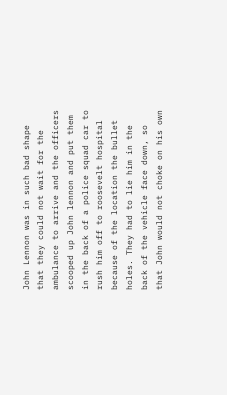John Lennon was in such bad shape that they could not wait for the ambulance to arrive and the officers scooped up John lennon and put them in the back of a police squad car to rush him off to roosevelt hospital because of the location the bullet holes. They had to lie him in the back of the vehicle face down, so that John would not choke on his own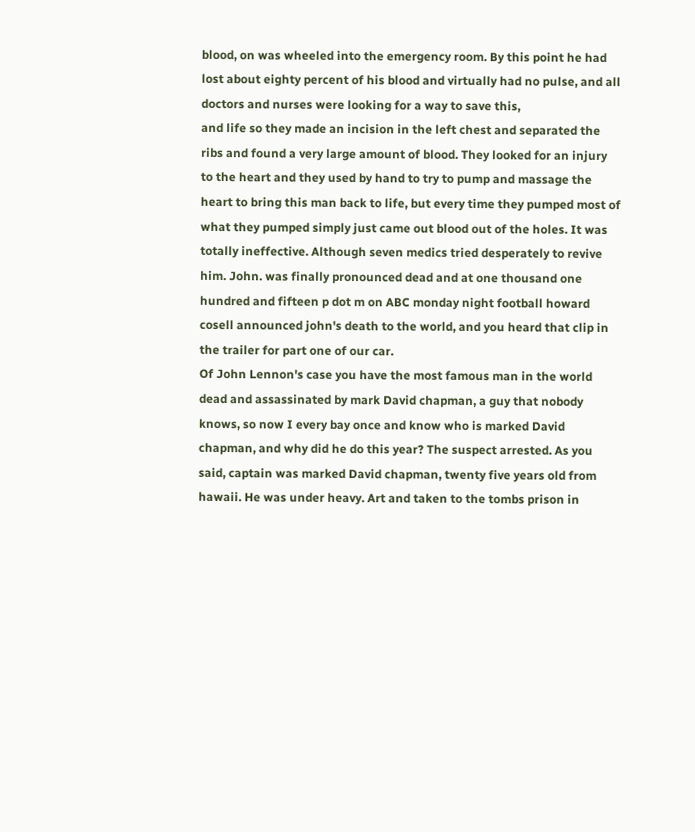blood, on was wheeled into the emergency room. By this point he had lost about eighty percent of his blood and virtually had no pulse, and all doctors and nurses were looking for a way to save this,
and life so they made an incision in the left chest and separated the ribs and found a very large amount of blood. They looked for an injury to the heart and they used by hand to try to pump and massage the heart to bring this man back to life, but every time they pumped most of what they pumped simply just came out blood out of the holes. It was totally ineffective. Although seven medics tried desperately to revive him. John. was finally pronounced dead and at one thousand one hundred and fifteen p dot m on ABC monday night football howard cosell announced john's death to the world, and you heard that clip in the trailer for part one of our car.
Of John Lennon's case you have the most famous man in the world dead and assassinated by mark David chapman, a guy that nobody knows, so now I every bay once and know who is marked David chapman, and why did he do this year? The suspect arrested. As you said, captain was marked David chapman, twenty five years old from hawaii. He was under heavy. Art and taken to the tombs prison in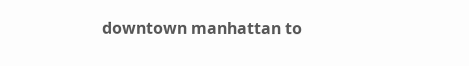downtown manhattan to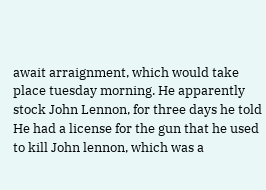await arraignment, which would take place tuesday morning. He apparently stock John Lennon, for three days he told He had a license for the gun that he used to kill John lennon, which was a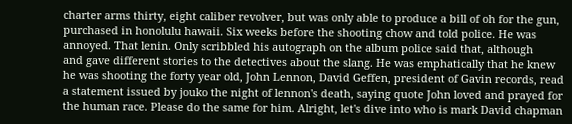charter arms thirty, eight caliber revolver, but was only able to produce a bill of oh for the gun, purchased in honolulu hawaii. Six weeks before the shooting chow and told police. He was annoyed. That lenin. Only scribbled his autograph on the album police said that, although
and gave different stories to the detectives about the slang. He was emphatically that he knew he was shooting the forty year old, John Lennon, David Geffen, president of Gavin records, read a statement issued by jouko the night of lennon's death, saying quote John loved and prayed for the human race. Please do the same for him. Alright, let's dive into who is mark David chapman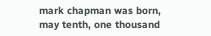mark chapman was born, may tenth, one thousand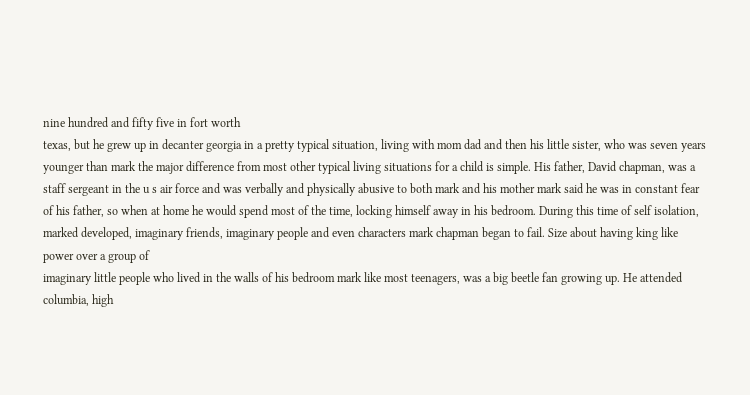nine hundred and fifty five in fort worth
texas, but he grew up in decanter georgia in a pretty typical situation, living with mom dad and then his little sister, who was seven years younger than mark the major difference from most other typical living situations for a child is simple. His father, David chapman, was a staff sergeant in the u s air force and was verbally and physically abusive to both mark and his mother mark said he was in constant fear of his father, so when at home he would spend most of the time, locking himself away in his bedroom. During this time of self isolation, marked developed, imaginary friends, imaginary people and even characters mark chapman began to fail. Size about having king like power over a group of
imaginary little people who lived in the walls of his bedroom mark like most teenagers, was a big beetle fan growing up. He attended columbia, high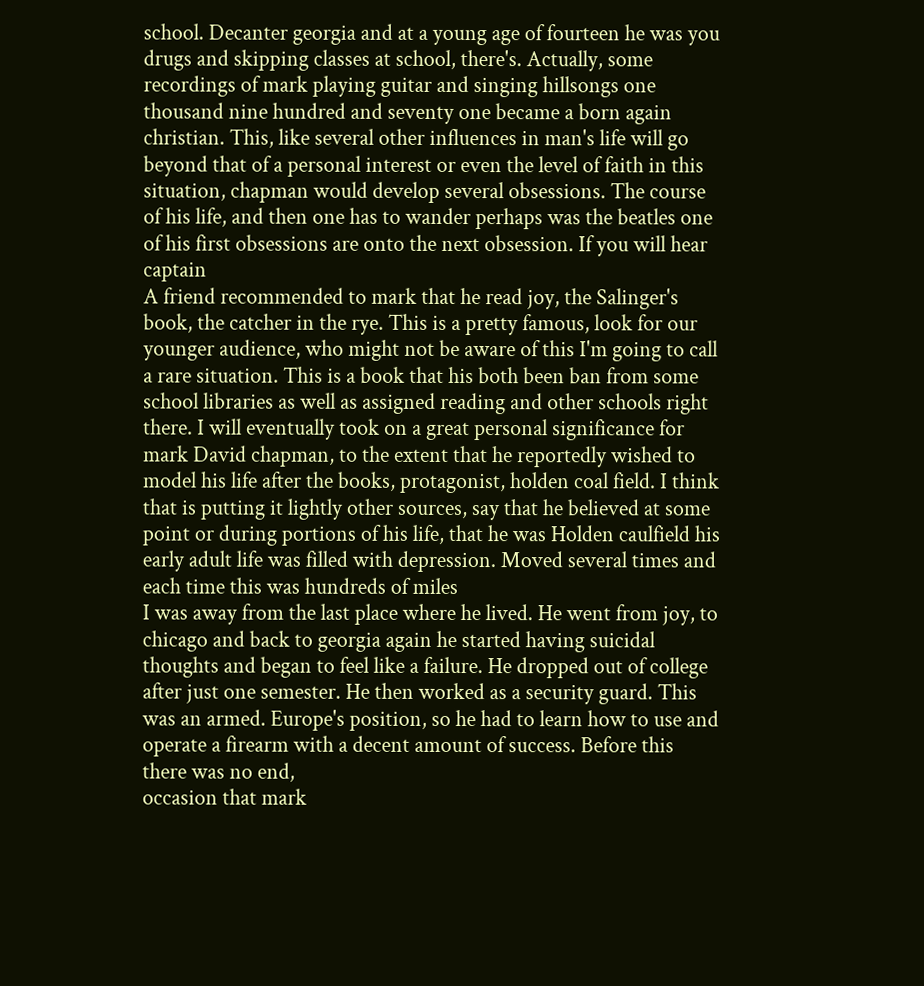school. Decanter georgia and at a young age of fourteen he was you drugs and skipping classes at school, there's. Actually, some recordings of mark playing guitar and singing hillsongs one thousand nine hundred and seventy one became a born again christian. This, like several other influences in man's life will go beyond that of a personal interest or even the level of faith in this situation, chapman would develop several obsessions. The course of his life, and then one has to wander perhaps was the beatles one of his first obsessions are onto the next obsession. If you will hear captain
A friend recommended to mark that he read joy, the Salinger's book, the catcher in the rye. This is a pretty famous, look for our younger audience, who might not be aware of this I'm going to call a rare situation. This is a book that his both been ban from some school libraries as well as assigned reading and other schools right there. I will eventually took on a great personal significance for mark David chapman, to the extent that he reportedly wished to model his life after the books, protagonist, holden coal field. I think that is putting it lightly other sources, say that he believed at some point or during portions of his life, that he was Holden caulfield his early adult life was filled with depression. Moved several times and each time this was hundreds of miles
I was away from the last place where he lived. He went from joy, to chicago and back to georgia again he started having suicidal thoughts and began to feel like a failure. He dropped out of college after just one semester. He then worked as a security guard. This was an armed. Europe's position, so he had to learn how to use and operate a firearm with a decent amount of success. Before this there was no end,
occasion that mark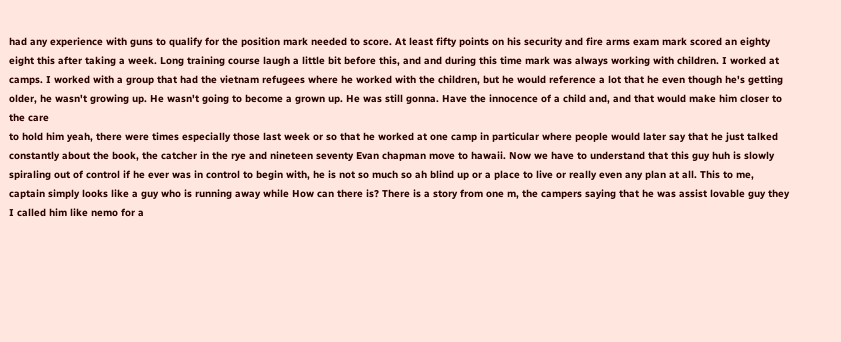had any experience with guns to qualify for the position mark needed to score. At least fifty points on his security and fire arms exam mark scored an eighty eight this after taking a week. Long training course laugh a little bit before this, and and during this time mark was always working with children. I worked at camps. I worked with a group that had the vietnam refugees where he worked with the children, but he would reference a lot that he even though he's getting older, he wasn't growing up. He wasn't going to become a grown up. He was still gonna. Have the innocence of a child and, and that would make him closer to the care
to hold him yeah, there were times especially those last week or so that he worked at one camp in particular where people would later say that he just talked constantly about the book, the catcher in the rye and nineteen seventy Evan chapman move to hawaii. Now we have to understand that this guy huh is slowly spiraling out of control if he ever was in control to begin with, he is not so much so ah blind up or a place to live or really even any plan at all. This to me, captain simply looks like a guy who is running away while How can there is? There is a story from one m, the campers saying that he was assist lovable guy they
I called him like nemo for a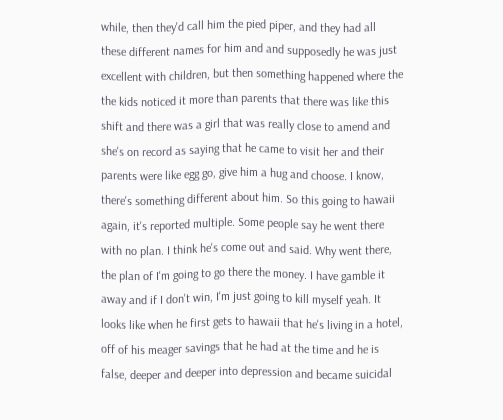while, then they'd call him the pied piper, and they had all these different names for him and and supposedly he was just excellent with children, but then something happened where the the kids noticed it more than parents that there was like this shift and there was a girl that was really close to amend and she's on record as saying that he came to visit her and their parents were like egg go, give him a hug and choose. I know, there's something different about him. So this going to hawaii again, it's reported multiple. Some people say he went there with no plan. I think he's come out and said. Why went there, the plan of I'm going to go there the money. I have gamble it away and if I don't win, I'm just going to kill myself yeah. It looks like when he first gets to hawaii that he's living in a hotel,
off of his meager savings that he had at the time and he is false, deeper and deeper into depression and became suicidal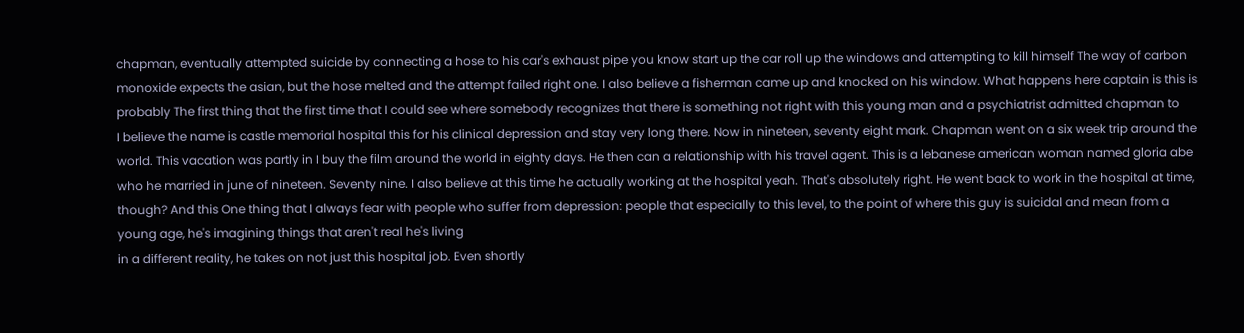chapman, eventually attempted suicide by connecting a hose to his car's exhaust pipe you know start up the car roll up the windows and attempting to kill himself The way of carbon monoxide expects the asian, but the hose melted and the attempt failed right one. I also believe a fisherman came up and knocked on his window. What happens here captain is this is probably The first thing that the first time that I could see where somebody recognizes that there is something not right with this young man and a psychiatrist admitted chapman to
I believe the name is castle memorial hospital this for his clinical depression and stay very long there. Now in nineteen, seventy eight mark. Chapman went on a six week trip around the world. This vacation was partly in I buy the film around the world in eighty days. He then can a relationship with his travel agent. This is a lebanese american woman named gloria abe who he married in june of nineteen. Seventy nine. I also believe at this time he actually working at the hospital yeah. That's absolutely right. He went back to work in the hospital at time, though? And this One thing that I always fear with people who suffer from depression: people that especially to this level, to the point of where this guy is suicidal and mean from a young age, he's imagining things that aren't real he's living
in a different reality, he takes on not just this hospital job. Even shortly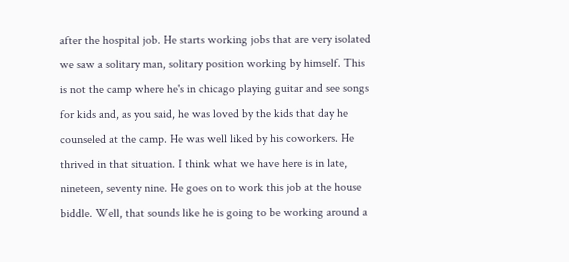after the hospital job. He starts working jobs that are very isolated we saw a solitary man, solitary position working by himself. This is not the camp where he's in chicago playing guitar and see songs for kids and, as you said, he was loved by the kids that day he counseled at the camp. He was well liked by his coworkers. He thrived in that situation. I think what we have here is in late, nineteen, seventy nine. He goes on to work this job at the house biddle. Well, that sounds like he is going to be working around a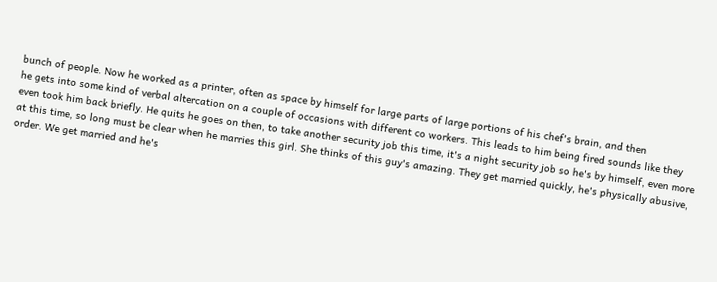bunch of people. Now he worked as a printer, often as space by himself for large parts of large portions of his chef's brain, and then
he gets into some kind of verbal altercation on a couple of occasions with different co workers. This leads to him being fired sounds like they even took him back briefly. He quits he goes on then, to take another security job this time, it's a night security job so he's by himself, even more at this time, so long must be clear when he marries this girl. She thinks of this guy's amazing. They get married quickly, he's physically abusive, order. We get married and he's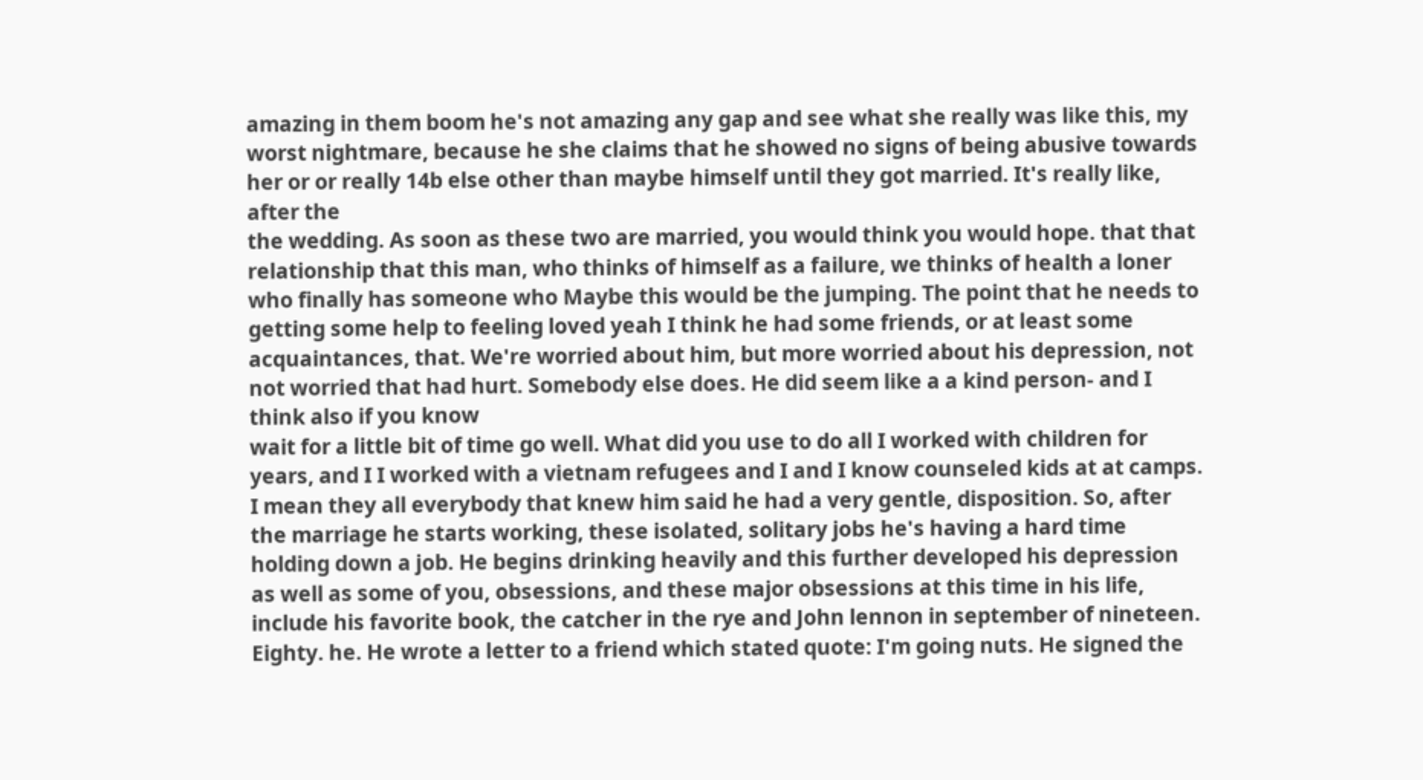amazing in them boom he's not amazing any gap and see what she really was like this, my worst nightmare, because he she claims that he showed no signs of being abusive towards her or or really 14b else other than maybe himself until they got married. It's really like, after the
the wedding. As soon as these two are married, you would think you would hope. that that relationship that this man, who thinks of himself as a failure, we thinks of health a loner who finally has someone who Maybe this would be the jumping. The point that he needs to getting some help to feeling loved yeah I think he had some friends, or at least some acquaintances, that. We're worried about him, but more worried about his depression, not not worried that had hurt. Somebody else does. He did seem like a a kind person- and I think also if you know
wait for a little bit of time go well. What did you use to do all I worked with children for years, and I I worked with a vietnam refugees and I and I know counseled kids at at camps. I mean they all everybody that knew him said he had a very gentle, disposition. So, after the marriage he starts working, these isolated, solitary jobs he's having a hard time holding down a job. He begins drinking heavily and this further developed his depression as well as some of you, obsessions, and these major obsessions at this time in his life, include his favorite book, the catcher in the rye and John lennon in september of nineteen. Eighty. he. He wrote a letter to a friend which stated quote: I'm going nuts. He signed the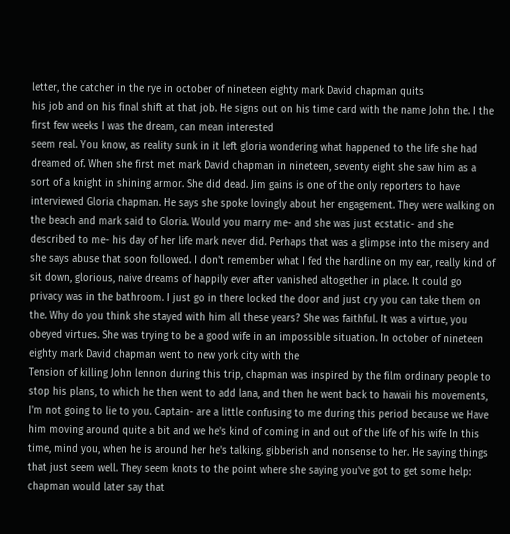letter, the catcher in the rye in october of nineteen eighty mark David chapman quits
his job and on his final shift at that job. He signs out on his time card with the name John the. I the first few weeks I was the dream, can mean interested
seem real. You know, as reality sunk in it left gloria wondering what happened to the life she had dreamed of. When she first met mark David chapman in nineteen, seventy eight she saw him as a sort of a knight in shining armor. She did dead. Jim gains is one of the only reporters to have interviewed Gloria chapman. He says she spoke lovingly about her engagement. They were walking on the beach and mark said to Gloria. Would you marry me- and she was just ecstatic- and she described to me- his day of her life mark never did. Perhaps that was a glimpse into the misery and she says abuse that soon followed. I don't remember what I fed the hardline on my ear, really kind of
sit down, glorious, naive dreams of happily ever after vanished altogether in place. It could go privacy was in the bathroom. I just go in there locked the door and just cry you can take them on the. Why do you think she stayed with him all these years? She was faithful. It was a virtue, you obeyed virtues. She was trying to be a good wife in an impossible situation. In october of nineteen eighty mark David chapman went to new york city with the
Tension of killing John lennon during this trip, chapman was inspired by the film ordinary people to stop his plans, to which he then went to add lana, and then he went back to hawaii his movements, I'm not going to lie to you. Captain- are a little confusing to me during this period because we Have him moving around quite a bit and we he's kind of coming in and out of the life of his wife In this time, mind you, when he is around her he's talking. gibberish and nonsense to her. He saying things that just seem well. They seem knots to the point where she saying you've got to get some help: chapman would later say that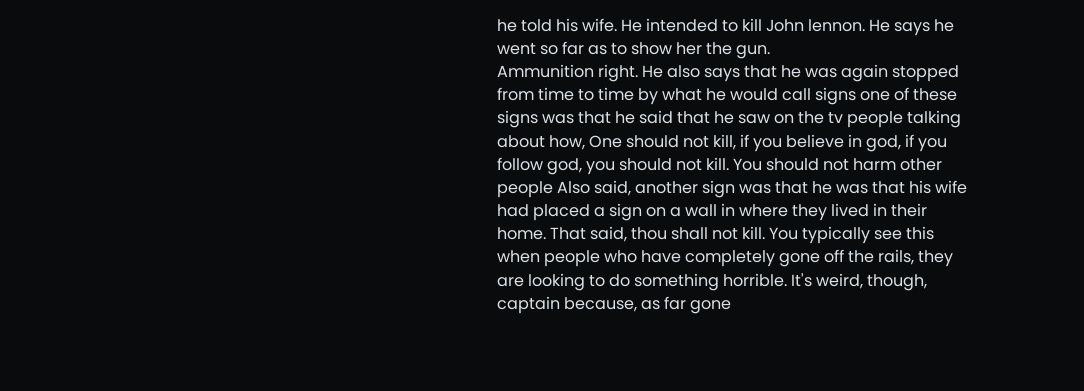he told his wife. He intended to kill John lennon. He says he went so far as to show her the gun.
Ammunition right. He also says that he was again stopped from time to time by what he would call signs one of these signs was that he said that he saw on the tv people talking about how, One should not kill, if you believe in god, if you follow god, you should not kill. You should not harm other people Also said, another sign was that he was that his wife had placed a sign on a wall in where they lived in their home. That said, thou shall not kill. You typically see this when people who have completely gone off the rails, they are looking to do something horrible. It's weird, though, captain because, as far gone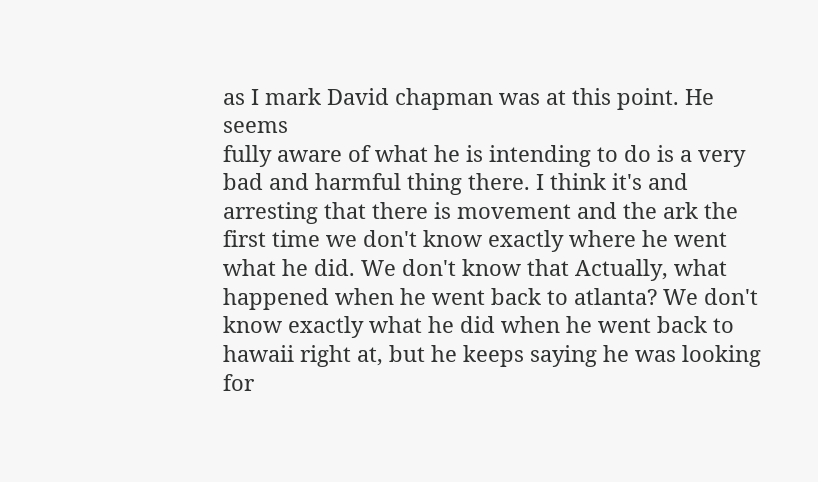as I mark David chapman was at this point. He seems
fully aware of what he is intending to do is a very bad and harmful thing there. I think it's and arresting that there is movement and the ark the first time we don't know exactly where he went what he did. We don't know that Actually, what happened when he went back to atlanta? We don't know exactly what he did when he went back to hawaii right at, but he keeps saying he was looking for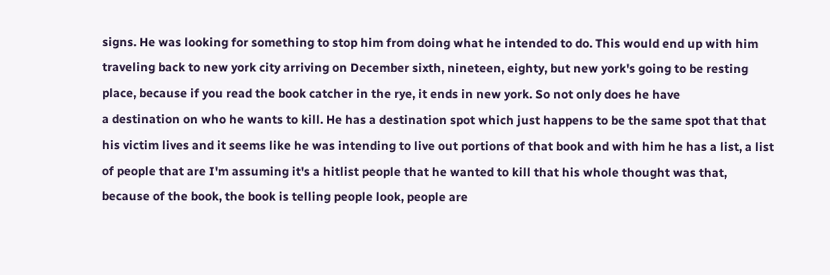signs. He was looking for something to stop him from doing what he intended to do. This would end up with him traveling back to new york city arriving on December sixth, nineteen, eighty, but new york's going to be resting place, because if you read the book catcher in the rye, it ends in new york. So not only does he have
a destination on who he wants to kill. He has a destination spot which just happens to be the same spot that that his victim lives and it seems like he was intending to live out portions of that book and with him he has a list, a list of people that are I'm assuming it's a hitlist people that he wanted to kill that his whole thought was that, because of the book, the book is telling people look, people are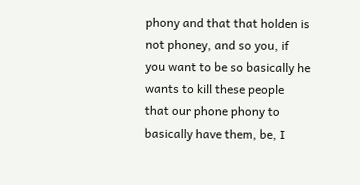phony and that that holden is not phoney, and so you, if you want to be so basically he wants to kill these people that our phone phony to basically have them, be, I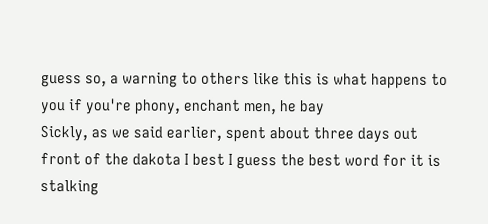guess so, a warning to others like this is what happens to you if you're phony, enchant men, he bay
Sickly, as we said earlier, spent about three days out front of the dakota I best I guess the best word for it is stalking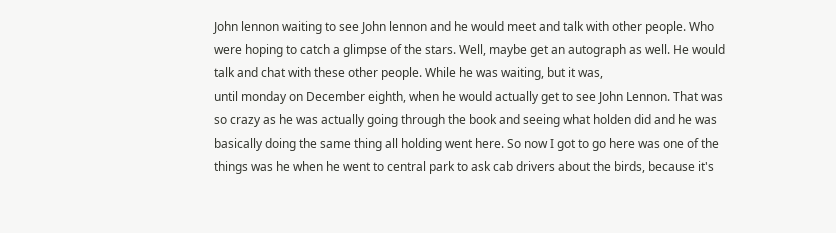John lennon waiting to see John lennon and he would meet and talk with other people. Who were hoping to catch a glimpse of the stars. Well, maybe get an autograph as well. He would talk and chat with these other people. While he was waiting, but it was,
until monday on December eighth, when he would actually get to see John Lennon. That was so crazy as he was actually going through the book and seeing what holden did and he was basically doing the same thing all holding went here. So now I got to go here was one of the things was he when he went to central park to ask cab drivers about the birds, because it's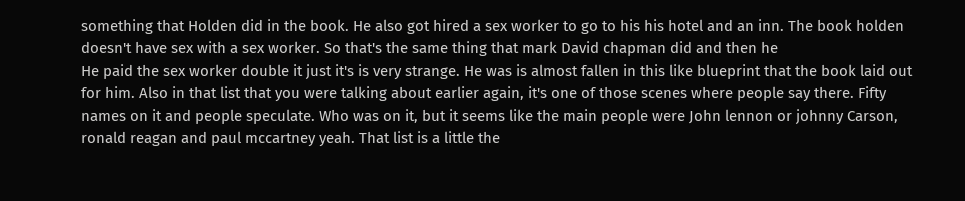something that Holden did in the book. He also got hired a sex worker to go to his his hotel and an inn. The book holden doesn't have sex with a sex worker. So that's the same thing that mark David chapman did and then he
He paid the sex worker double it just it's is very strange. He was is almost fallen in this like blueprint that the book laid out for him. Also in that list that you were talking about earlier again, it's one of those scenes where people say there. Fifty names on it and people speculate. Who was on it, but it seems like the main people were John lennon or johnny Carson, ronald reagan and paul mccartney yeah. That list is a little the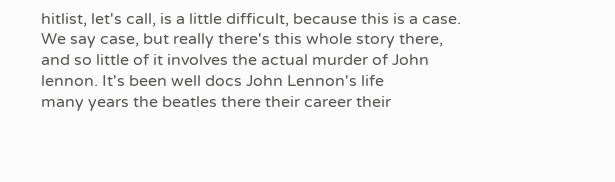hitlist, let's call, is a little difficult, because this is a case. We say case, but really there's this whole story there, and so little of it involves the actual murder of John lennon. It's been well docs John Lennon's life
many years the beatles there their career their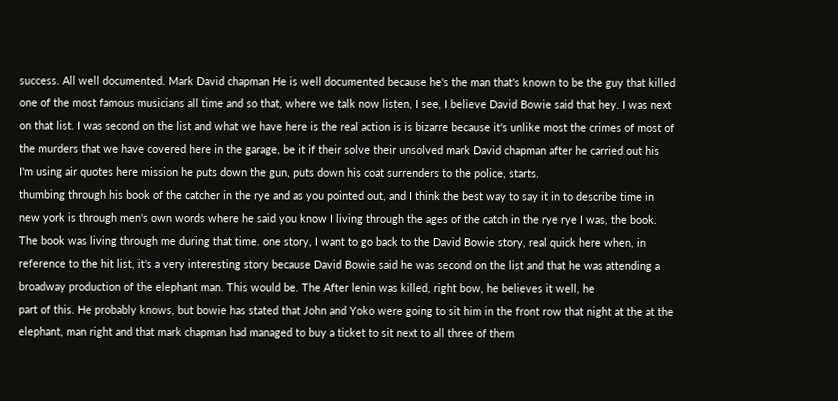success. All well documented. Mark David chapman He is well documented because he's the man that's known to be the guy that killed one of the most famous musicians all time and so that, where we talk now listen, I see, I believe David Bowie said that hey. I was next on that list. I was second on the list and what we have here is the real action is is bizarre because it's unlike most the crimes of most of the murders that we have covered here in the garage, be it if their solve their unsolved mark David chapman after he carried out his I'm using air quotes here mission he puts down the gun, puts down his coat surrenders to the police, starts.
thumbing through his book of the catcher in the rye and as you pointed out, and I think the best way to say it in to describe time in new york is through men's own words where he said you know I living through the ages of the catch in the rye rye I was, the book. The book was living through me during that time. one story, I want to go back to the David Bowie story, real quick here when, in reference to the hit list, it's a very interesting story because David Bowie said he was second on the list and that he was attending a broadway production of the elephant man. This would be. The After lenin was killed, right bow, he believes it well, he
part of this. He probably knows, but bowie has stated that John and Yoko were going to sit him in the front row that night at the at the elephant, man right and that mark chapman had managed to buy a ticket to sit next to all three of them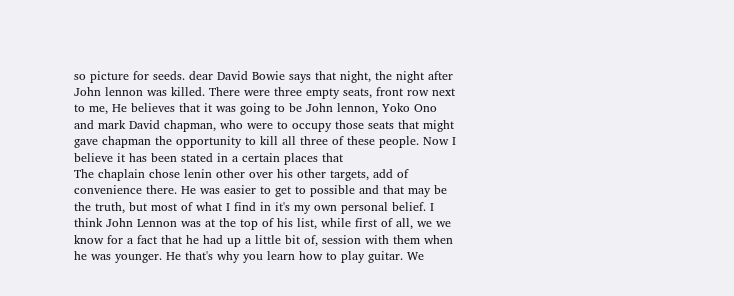so picture for seeds. dear David Bowie says that night, the night after John lennon was killed. There were three empty seats, front row next to me, He believes that it was going to be John lennon, Yoko Ono and mark David chapman, who were to occupy those seats that might gave chapman the opportunity to kill all three of these people. Now I believe it has been stated in a certain places that
The chaplain chose lenin other over his other targets, add of convenience there. He was easier to get to possible and that may be the truth, but most of what I find in it's my own personal belief. I think John Lennon was at the top of his list, while first of all, we we know for a fact that he had up a little bit of, session with them when he was younger. He that's why you learn how to play guitar. We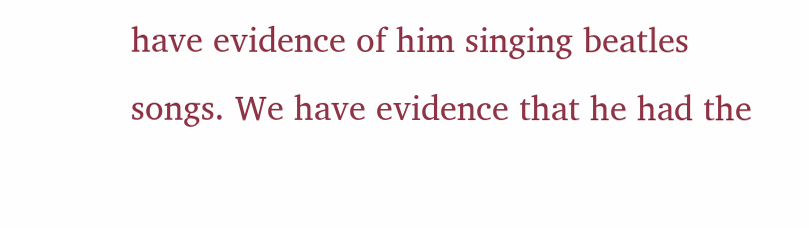have evidence of him singing beatles songs. We have evidence that he had the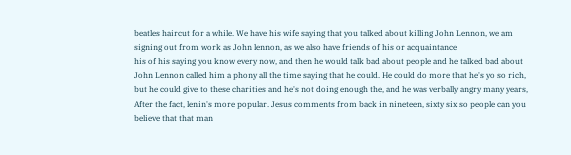beatles haircut for a while. We have his wife saying that you talked about killing John Lennon, we am signing out from work as John lennon, as we also have friends of his or acquaintance
his of his saying you know every now, and then he would talk bad about people and he talked bad about John Lennon called him a phony all the time saying that he could. He could do more that he's yo so rich, but he could give to these charities and he's not doing enough the, and he was verbally angry many years, After the fact, lenin's more popular. Jesus comments from back in nineteen, sixty six so people can you believe that that man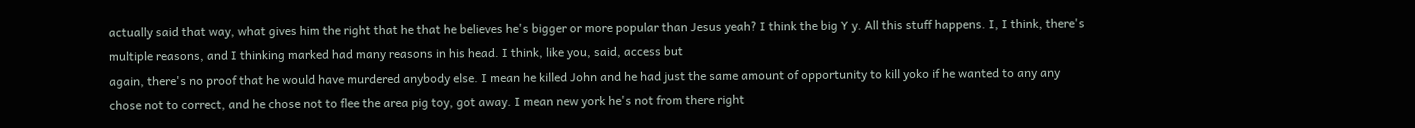actually said that way, what gives him the right that he that he believes he's bigger or more popular than Jesus yeah? I think the big Y y. All this stuff happens. I, I think, there's multiple reasons, and I thinking marked had many reasons in his head. I think, like you, said, access but
again, there's no proof that he would have murdered anybody else. I mean he killed John and he had just the same amount of opportunity to kill yoko if he wanted to any any chose not to correct, and he chose not to flee the area pig toy, got away. I mean new york he's not from there right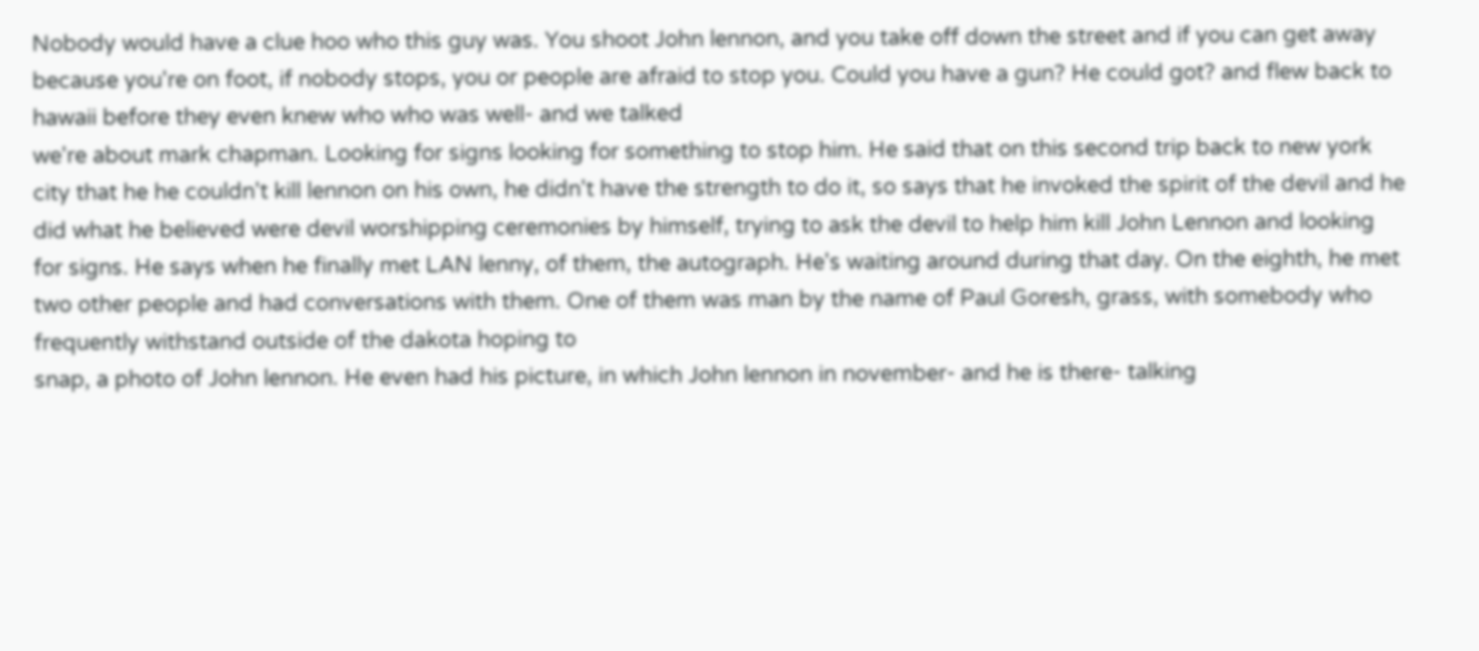Nobody would have a clue hoo who this guy was. You shoot John lennon, and you take off down the street and if you can get away because you're on foot, if nobody stops, you or people are afraid to stop you. Could you have a gun? He could got? and flew back to hawaii before they even knew who who was well- and we talked
we're about mark chapman. Looking for signs looking for something to stop him. He said that on this second trip back to new york city that he he couldn't kill lennon on his own, he didn't have the strength to do it, so says that he invoked the spirit of the devil and he did what he believed were devil worshipping ceremonies by himself, trying to ask the devil to help him kill John Lennon and looking for signs. He says when he finally met LAN lenny, of them, the autograph. He's waiting around during that day. On the eighth, he met two other people and had conversations with them. One of them was man by the name of Paul Goresh, grass, with somebody who frequently withstand outside of the dakota hoping to
snap, a photo of John lennon. He even had his picture, in which John lennon in november- and he is there- talking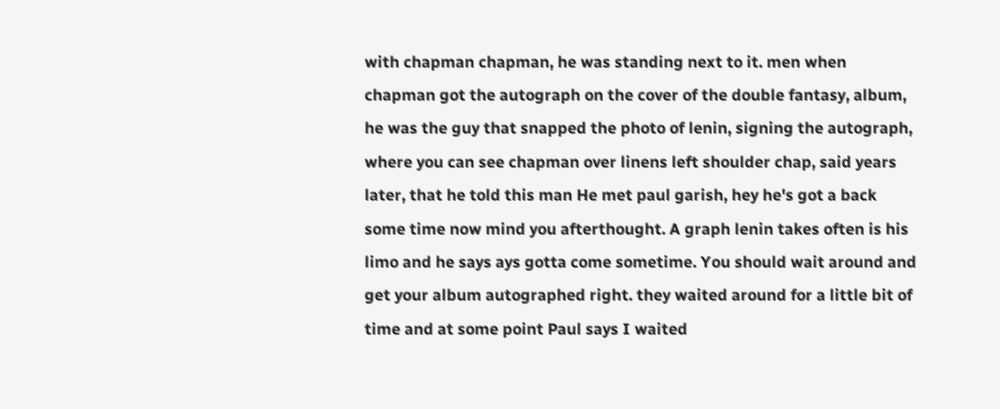with chapman chapman, he was standing next to it. men when chapman got the autograph on the cover of the double fantasy, album, he was the guy that snapped the photo of lenin, signing the autograph, where you can see chapman over linens left shoulder chap, said years later, that he told this man He met paul garish, hey he's got a back some time now mind you afterthought. A graph lenin takes often is his limo and he says ays gotta come sometime. You should wait around and get your album autographed right. they waited around for a little bit of time and at some point Paul says I waited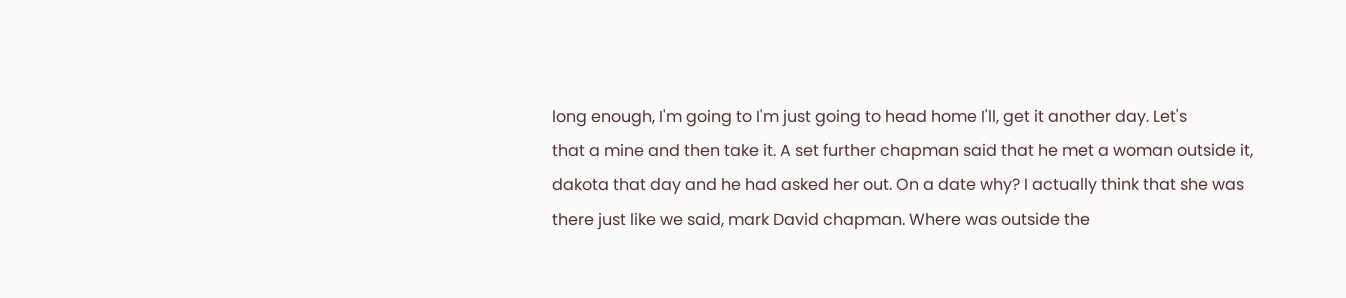long enough, I'm going to I'm just going to head home I'll, get it another day. Let's
that a mine and then take it. A set further chapman said that he met a woman outside it, dakota that day and he had asked her out. On a date why? I actually think that she was there just like we said, mark David chapman. Where was outside the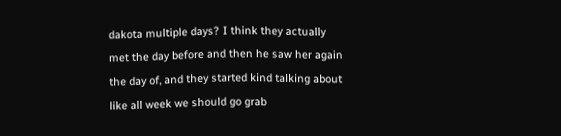dakota multiple days? I think they actually met the day before and then he saw her again the day of, and they started kind talking about like all week we should go grab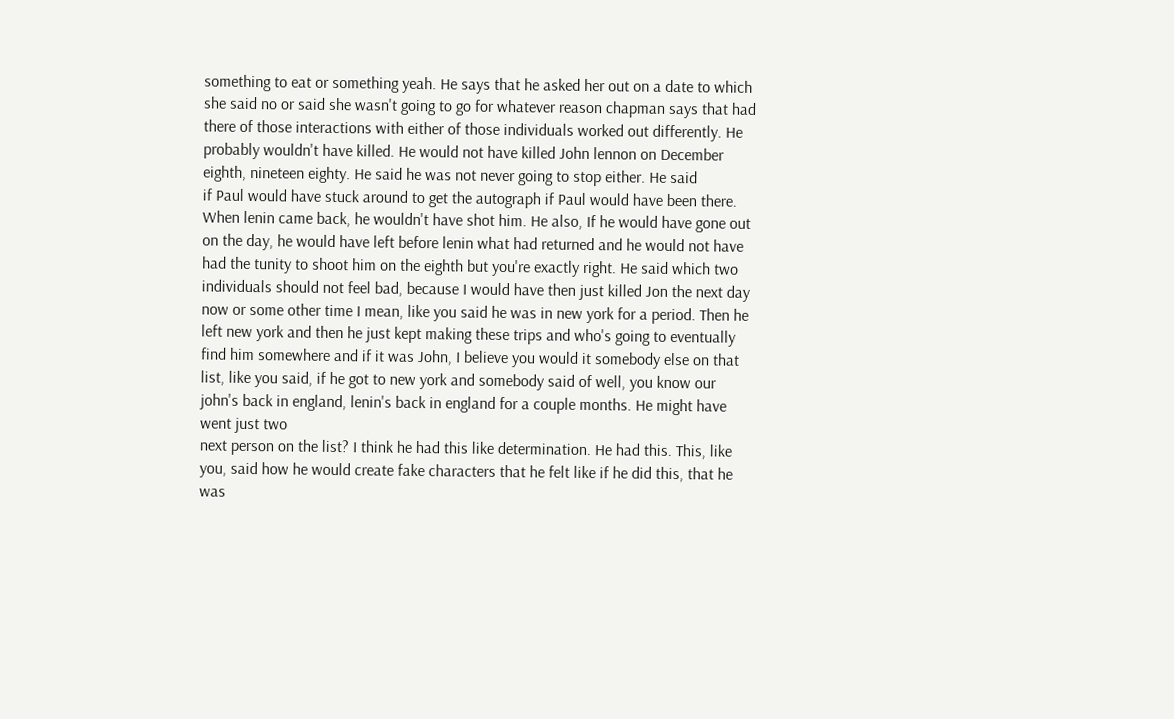something to eat or something yeah. He says that he asked her out on a date to which she said no or said she wasn't going to go for whatever reason chapman says that had there of those interactions with either of those individuals worked out differently. He probably wouldn't have killed. He would not have killed John lennon on December eighth, nineteen eighty. He said he was not never going to stop either. He said
if Paul would have stuck around to get the autograph if Paul would have been there. When lenin came back, he wouldn't have shot him. He also, If he would have gone out on the day, he would have left before lenin what had returned and he would not have had the tunity to shoot him on the eighth but you're exactly right. He said which two individuals should not feel bad, because I would have then just killed Jon the next day now or some other time I mean, like you said he was in new york for a period. Then he left new york and then he just kept making these trips and who's going to eventually find him somewhere and if it was John, I believe you would it somebody else on that list, like you said, if he got to new york and somebody said of well, you know our john's back in england, lenin's back in england for a couple months. He might have went just two
next person on the list? I think he had this like determination. He had this. This, like you, said how he would create fake characters that he felt like if he did this, that he was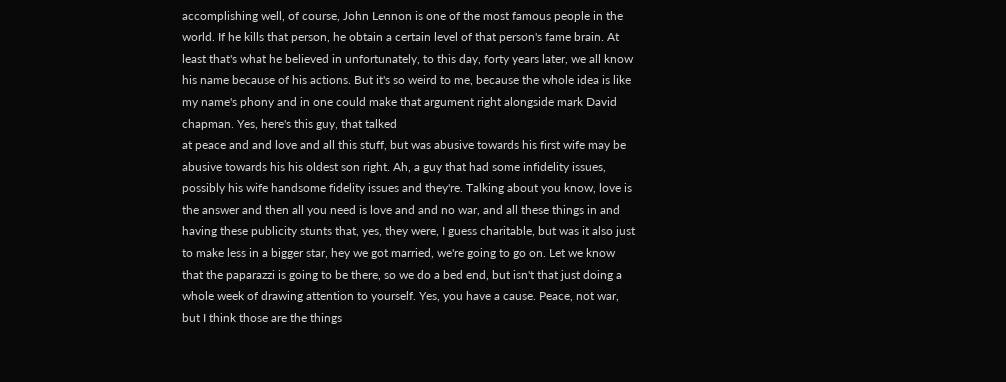accomplishing well, of course, John Lennon is one of the most famous people in the world. If he kills that person, he obtain a certain level of that person's fame brain. At least that's what he believed in unfortunately, to this day, forty years later, we all know his name because of his actions. But it's so weird to me, because the whole idea is like my name's phony and in one could make that argument right alongside mark David chapman. Yes, here's this guy, that talked
at peace and and love and all this stuff, but was abusive towards his first wife may be abusive towards his his oldest son right. Ah, a guy that had some infidelity issues, possibly his wife handsome fidelity issues and they're. Talking about you know, love is the answer and then all you need is love and and no war, and all these things in and having these publicity stunts that, yes, they were, I guess charitable, but was it also just to make less in a bigger star, hey we got married, we're going to go on. Let we know that the paparazzi is going to be there, so we do a bed end, but isn't that just doing a whole week of drawing attention to yourself. Yes, you have a cause. Peace, not war, but I think those are the things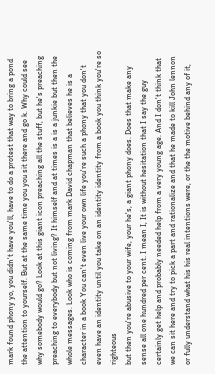mark found phony yo, you didn't have you'll, have to do a protest that way to bring a pond the attention to yourself. But at the same time you you sit there and go k. Why could see why somebody would go? Look at this giant icon preaching all the stuff, but he's preaching preaching to everybody but not living? It himself and at times is a is a junkie but then the whole messages. Look who is coming from mark David chapman that believes he is a character in a book You can't even live your own life you're such a phony that you don't even have an identity until you take on an identity identity from a book you think you're so righteous
but then you're abusive to your wife, your he's, a giant phony does. Does that make any sense all one hundred per cent. I mean I, It is without hesitation that I say the guy certainly get help and probably needed help from a very young age. And I don't think that we can sit here and try to pick a part and rationalize and that he made to kill John lennon or fully understand what his his real intentions were, or the the motive behind any of it,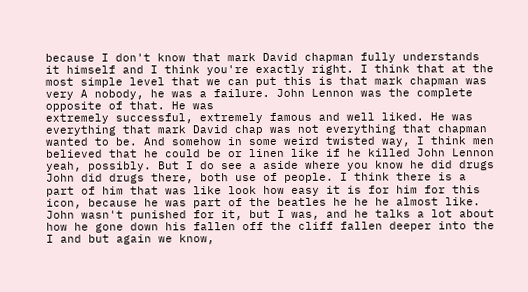because I don't know that mark David chapman fully understands it himself and I think you're exactly right. I think that at the most simple level that we can put this is that mark chapman was very A nobody, he was a failure. John Lennon was the complete opposite of that. He was
extremely successful, extremely famous and well liked. He was everything that mark David chap was not everything that chapman wanted to be. And somehow in some weird twisted way, I think men believed that he could be or linen like if he killed John Lennon yeah, possibly. But I do see a aside where you know he did drugs John did drugs there, both use of people. I think there is a part of him that was like look how easy it is for him for this icon, because he was part of the beatles he he he almost like. John wasn't punished for it, but I was, and he talks a lot about how he gone down his fallen off the cliff fallen deeper into the
I and but again we know,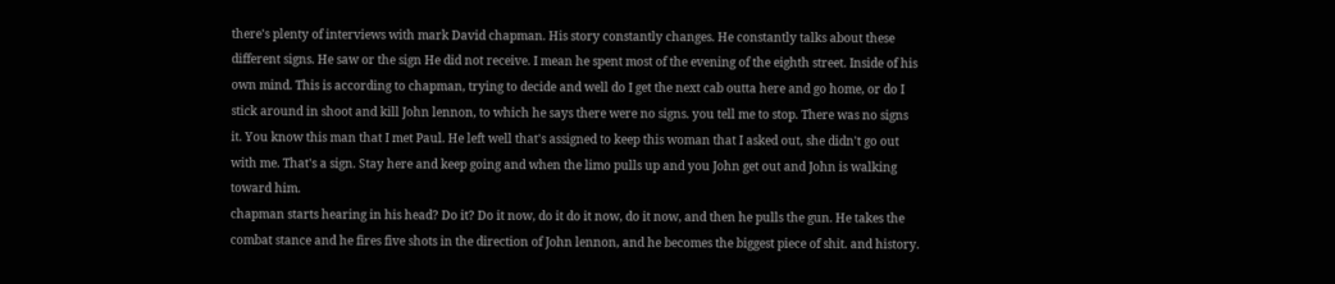there's plenty of interviews with mark David chapman. His story constantly changes. He constantly talks about these different signs. He saw or the sign He did not receive. I mean he spent most of the evening of the eighth street. Inside of his own mind. This is according to chapman, trying to decide and well do I get the next cab outta here and go home, or do I stick around in shoot and kill John lennon, to which he says there were no signs. you tell me to stop. There was no signs it. You know this man that I met Paul. He left well that's assigned to keep this woman that I asked out, she didn't go out with me. That's a sign. Stay here and keep going and when the limo pulls up and you John get out and John is walking toward him.
chapman starts hearing in his head? Do it? Do it now, do it do it now, do it now, and then he pulls the gun. He takes the combat stance and he fires five shots in the direction of John lennon, and he becomes the biggest piece of shit. and history.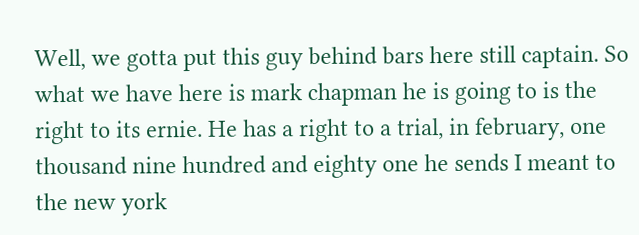Well, we gotta put this guy behind bars here still captain. So what we have here is mark chapman he is going to is the right to its ernie. He has a right to a trial, in february, one thousand nine hundred and eighty one he sends I meant to the new york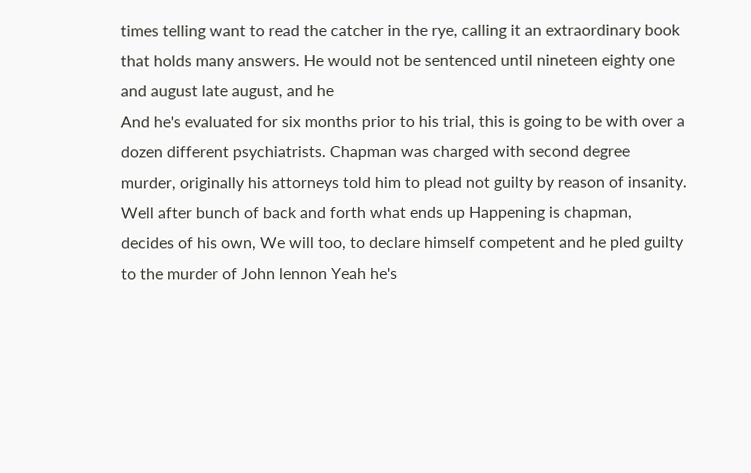times telling want to read the catcher in the rye, calling it an extraordinary book that holds many answers. He would not be sentenced until nineteen eighty one and august late august, and he
And he's evaluated for six months prior to his trial, this is going to be with over a dozen different psychiatrists. Chapman was charged with second degree murder, originally his attorneys told him to plead not guilty by reason of insanity. Well after bunch of back and forth what ends up Happening is chapman, decides of his own, We will too, to declare himself competent and he pled guilty to the murder of John lennon Yeah he's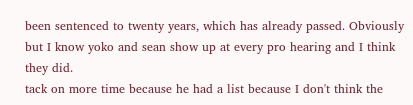been sentenced to twenty years, which has already passed. Obviously but I know yoko and sean show up at every pro hearing and I think they did.
tack on more time because he had a list because I don't think the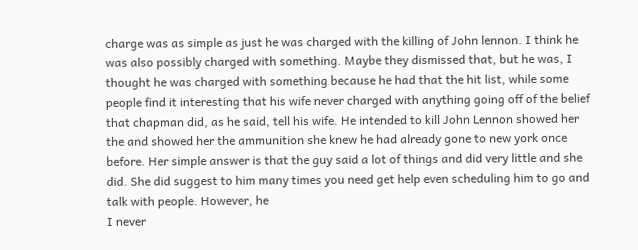charge was as simple as just he was charged with the killing of John lennon. I think he was also possibly charged with something. Maybe they dismissed that, but he was, I thought he was charged with something because he had that the hit list, while some people find it interesting that his wife never charged with anything going off of the belief that chapman did, as he said, tell his wife. He intended to kill John Lennon showed her the and showed her the ammunition she knew he had already gone to new york once before. Her simple answer is that the guy said a lot of things and did very little and she did. She did suggest to him many times you need get help even scheduling him to go and talk with people. However, he
I never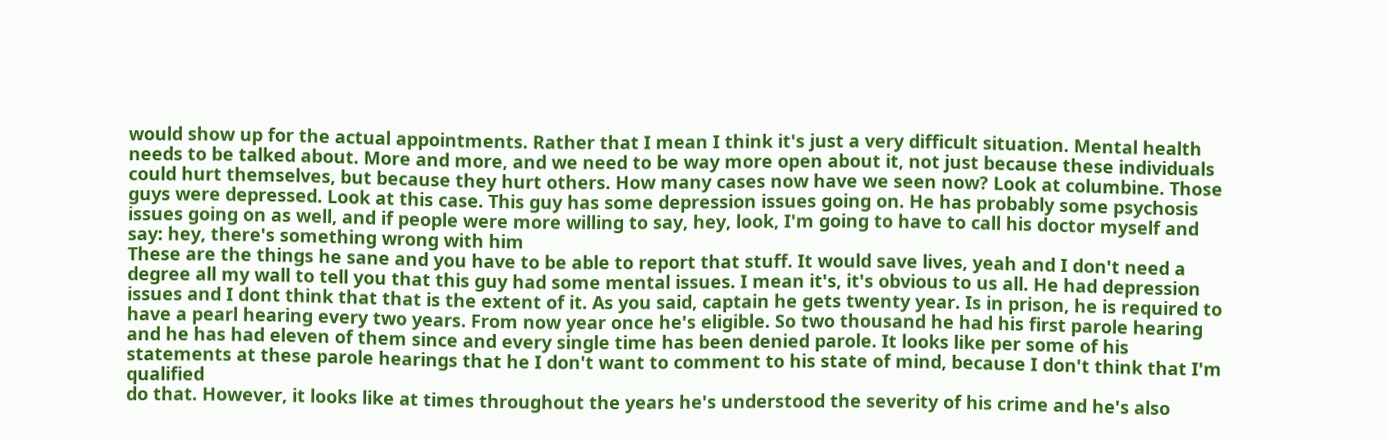would show up for the actual appointments. Rather that I mean I think it's just a very difficult situation. Mental health needs to be talked about. More and more, and we need to be way more open about it, not just because these individuals could hurt themselves, but because they hurt others. How many cases now have we seen now? Look at columbine. Those guys were depressed. Look at this case. This guy has some depression issues going on. He has probably some psychosis issues going on as well, and if people were more willing to say, hey, look, I'm going to have to call his doctor myself and say: hey, there's something wrong with him
These are the things he sane and you have to be able to report that stuff. It would save lives, yeah and I don't need a degree all my wall to tell you that this guy had some mental issues. I mean it's, it's obvious to us all. He had depression issues and I dont think that that is the extent of it. As you said, captain he gets twenty year. Is in prison, he is required to have a pearl hearing every two years. From now year once he's eligible. So two thousand he had his first parole hearing and he has had eleven of them since and every single time has been denied parole. It looks like per some of his statements at these parole hearings that he I don't want to comment to his state of mind, because I don't think that I'm qualified
do that. However, it looks like at times throughout the years he's understood the severity of his crime and he's also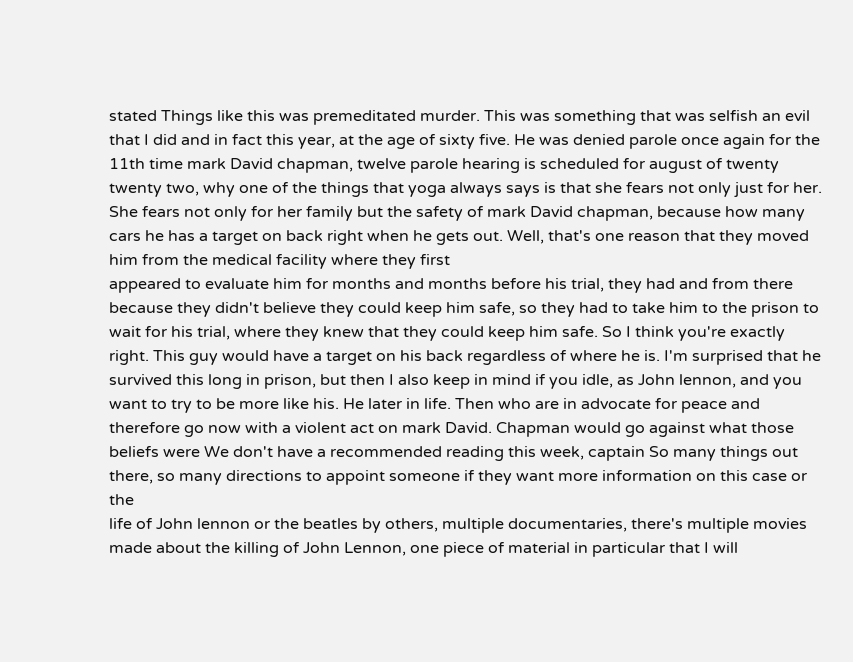stated Things like this was premeditated murder. This was something that was selfish an evil that I did and in fact this year, at the age of sixty five. He was denied parole once again for the 11th time mark David chapman, twelve parole hearing is scheduled for august of twenty twenty two, why one of the things that yoga always says is that she fears not only just for her. She fears not only for her family but the safety of mark David chapman, because how many cars he has a target on back right when he gets out. Well, that's one reason that they moved him from the medical facility where they first
appeared to evaluate him for months and months before his trial, they had and from there because they didn't believe they could keep him safe, so they had to take him to the prison to wait for his trial, where they knew that they could keep him safe. So I think you're exactly right. This guy would have a target on his back regardless of where he is. I'm surprised that he survived this long in prison, but then I also keep in mind if you idle, as John lennon, and you want to try to be more like his. He later in life. Then who are in advocate for peace and therefore go now with a violent act on mark David. Chapman would go against what those beliefs were We don't have a recommended reading this week, captain So many things out there, so many directions to appoint someone if they want more information on this case or the
life of John lennon or the beatles by others, multiple documentaries, there's multiple movies made about the killing of John Lennon, one piece of material in particular that I will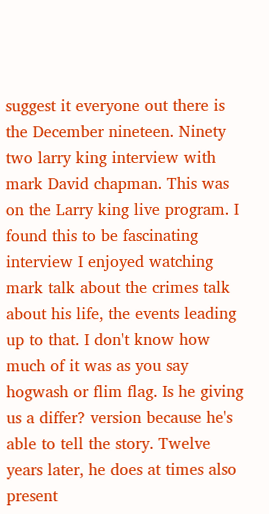suggest it everyone out there is the December nineteen. Ninety two larry king interview with mark David chapman. This was on the Larry king live program. I found this to be fascinating interview I enjoyed watching mark talk about the crimes talk about his life, the events leading up to that. I don't know how much of it was as you say hogwash or flim flag. Is he giving us a differ? version because he's able to tell the story. Twelve years later, he does at times also present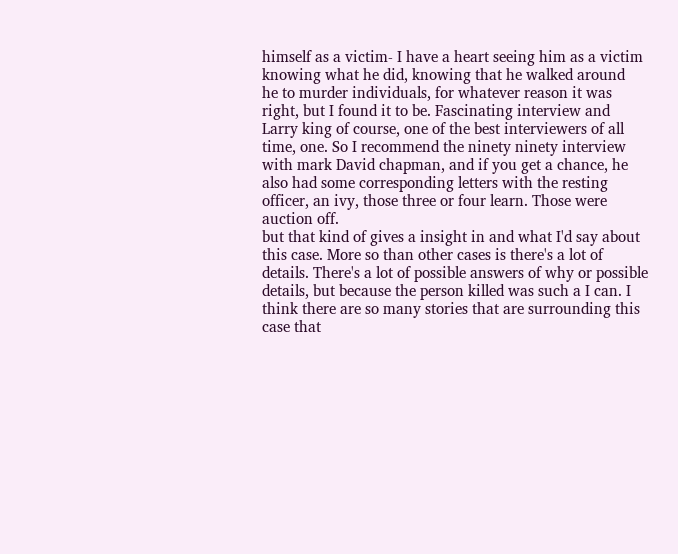himself as a victim- I have a heart seeing him as a victim knowing what he did, knowing that he walked around
he to murder individuals, for whatever reason it was right, but I found it to be. Fascinating interview and Larry king of course, one of the best interviewers of all time, one. So I recommend the ninety ninety interview with mark David chapman, and if you get a chance, he also had some corresponding letters with the resting officer, an ivy, those three or four learn. Those were auction off.
but that kind of gives a insight in and what I'd say about this case. More so than other cases is there's a lot of details. There's a lot of possible answers of why or possible details, but because the person killed was such a I can. I think there are so many stories that are surrounding this case that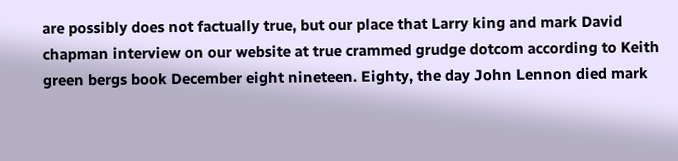are possibly does not factually true, but our place that Larry king and mark David chapman interview on our website at true crammed grudge dotcom according to Keith green bergs book December eight nineteen. Eighty, the day John Lennon died mark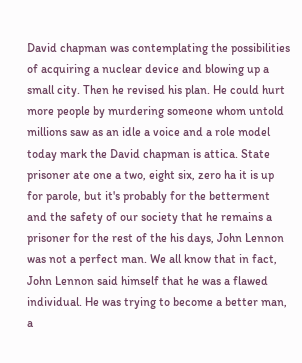David chapman was contemplating the possibilities of acquiring a nuclear device and blowing up a small city. Then he revised his plan. He could hurt
more people by murdering someone whom untold millions saw as an idle a voice and a role model today mark the David chapman is attica. State prisoner ate one a two, eight six, zero ha it is up for parole, but it's probably for the betterment and the safety of our society that he remains a prisoner for the rest of the his days, John Lennon was not a perfect man. We all know that in fact, John Lennon said himself that he was a flawed individual. He was trying to become a better man, a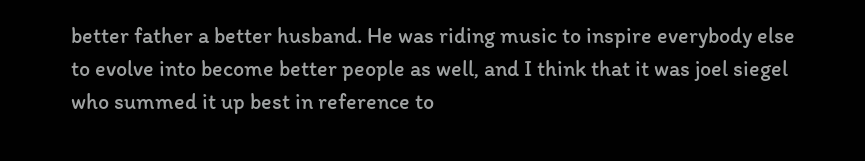better father a better husband. He was riding music to inspire everybody else to evolve into become better people as well, and I think that it was joel siegel who summed it up best in reference to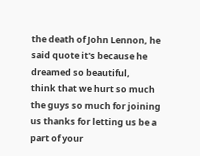the death of John Lennon, he said quote it's because he dreamed so beautiful,
think that we hurt so much the guys so much for joining us thanks for letting us be a part of your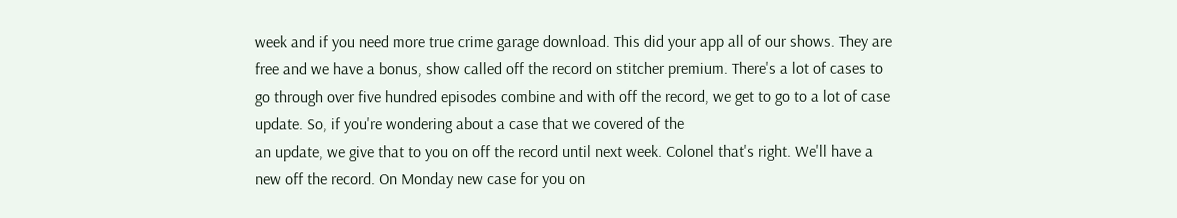week and if you need more true crime garage download. This did your app all of our shows. They are free and we have a bonus, show called off the record on stitcher premium. There's a lot of cases to go through over five hundred episodes combine and with off the record, we get to go to a lot of case update. So, if you're wondering about a case that we covered of the
an update, we give that to you on off the record until next week. Colonel that's right. We'll have a new off the record. On Monday new case for you on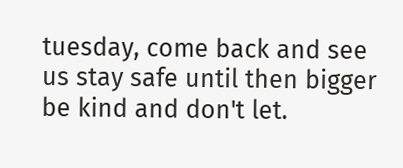tuesday, come back and see us stay safe until then bigger be kind and don't let.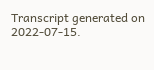Transcript generated on 2022-07-15.